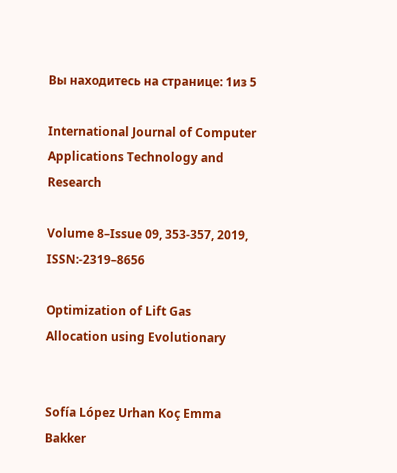Вы находитесь на странице: 1из 5

International Journal of Computer Applications Technology and Research

Volume 8–Issue 09, 353-357, 2019, ISSN:-2319–8656

Optimization of Lift Gas Allocation using Evolutionary


Sofía López Urhan Koç Emma Bakker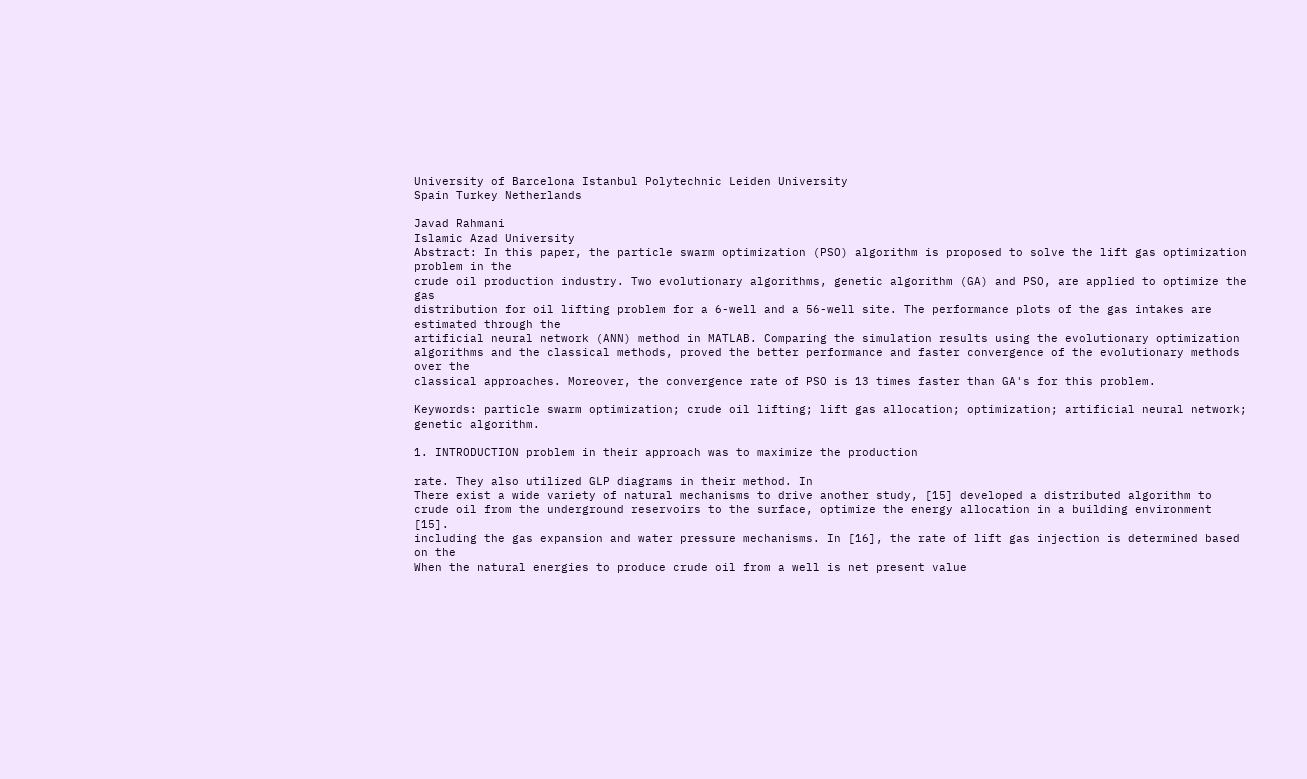University of Barcelona Istanbul Polytechnic Leiden University
Spain Turkey Netherlands

Javad Rahmani
Islamic Azad University
Abstract: In this paper, the particle swarm optimization (PSO) algorithm is proposed to solve the lift gas optimization problem in the
crude oil production industry. Two evolutionary algorithms, genetic algorithm (GA) and PSO, are applied to optimize the gas
distribution for oil lifting problem for a 6-well and a 56-well site. The performance plots of the gas intakes are estimated through the
artificial neural network (ANN) method in MATLAB. Comparing the simulation results using the evolutionary optimization
algorithms and the classical methods, proved the better performance and faster convergence of the evolutionary methods over the
classical approaches. Moreover, the convergence rate of PSO is 13 times faster than GA's for this problem.

Keywords: particle swarm optimization; crude oil lifting; lift gas allocation; optimization; artificial neural network; genetic algorithm.

1. INTRODUCTION problem in their approach was to maximize the production

rate. They also utilized GLP diagrams in their method. In
There exist a wide variety of natural mechanisms to drive another study, [15] developed a distributed algorithm to
crude oil from the underground reservoirs to the surface, optimize the energy allocation in a building environment [15].
including the gas expansion and water pressure mechanisms. In [16], the rate of lift gas injection is determined based on the
When the natural energies to produce crude oil from a well is net present value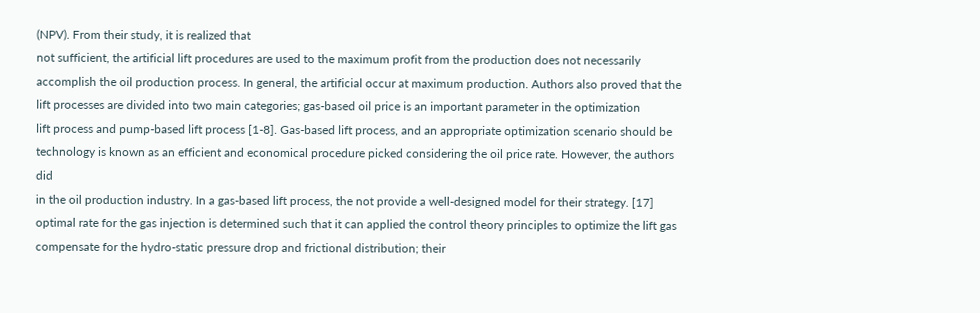(NPV). From their study, it is realized that
not sufficient, the artificial lift procedures are used to the maximum profit from the production does not necessarily
accomplish the oil production process. In general, the artificial occur at maximum production. Authors also proved that the
lift processes are divided into two main categories; gas-based oil price is an important parameter in the optimization
lift process and pump-based lift process [1-8]. Gas-based lift process, and an appropriate optimization scenario should be
technology is known as an efficient and economical procedure picked considering the oil price rate. However, the authors did
in the oil production industry. In a gas-based lift process, the not provide a well-designed model for their strategy. [17]
optimal rate for the gas injection is determined such that it can applied the control theory principles to optimize the lift gas
compensate for the hydro-static pressure drop and frictional distribution; their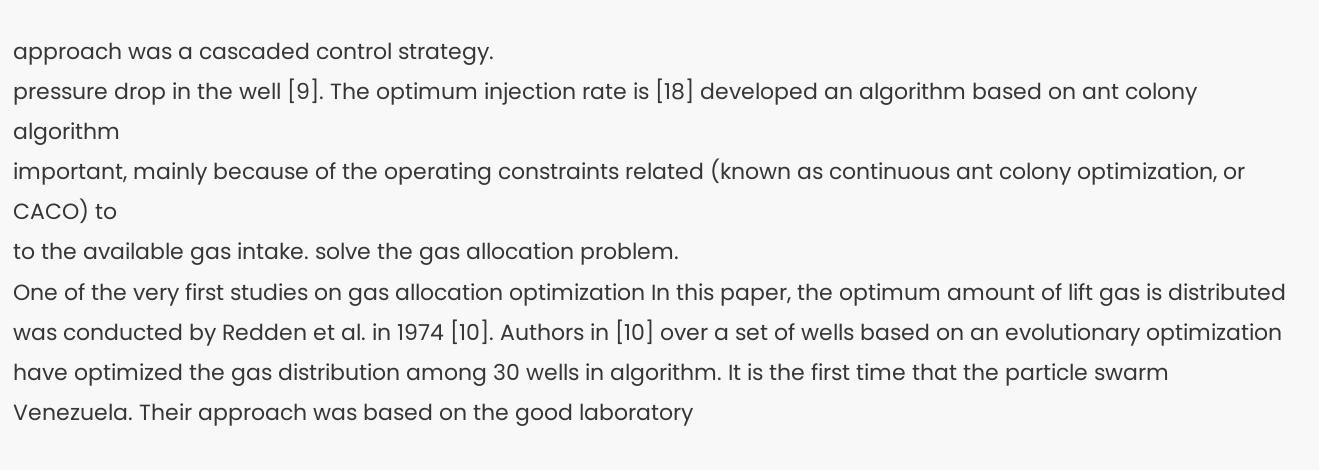approach was a cascaded control strategy.
pressure drop in the well [9]. The optimum injection rate is [18] developed an algorithm based on ant colony algorithm
important, mainly because of the operating constraints related (known as continuous ant colony optimization, or CACO) to
to the available gas intake. solve the gas allocation problem.
One of the very first studies on gas allocation optimization In this paper, the optimum amount of lift gas is distributed
was conducted by Redden et al. in 1974 [10]. Authors in [10] over a set of wells based on an evolutionary optimization
have optimized the gas distribution among 30 wells in algorithm. It is the first time that the particle swarm
Venezuela. Their approach was based on the good laboratory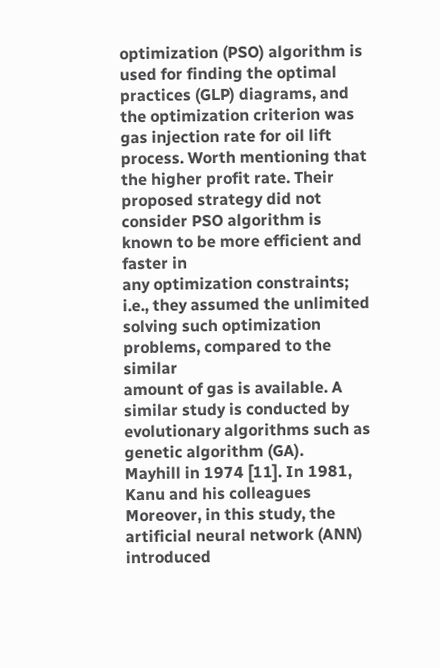optimization (PSO) algorithm is used for finding the optimal
practices (GLP) diagrams, and the optimization criterion was gas injection rate for oil lift process. Worth mentioning that
the higher profit rate. Their proposed strategy did not consider PSO algorithm is known to be more efficient and faster in
any optimization constraints; i.e., they assumed the unlimited solving such optimization problems, compared to the similar
amount of gas is available. A similar study is conducted by evolutionary algorithms such as genetic algorithm (GA).
Mayhill in 1974 [11]. In 1981, Kanu and his colleagues Moreover, in this study, the artificial neural network (ANN)
introduced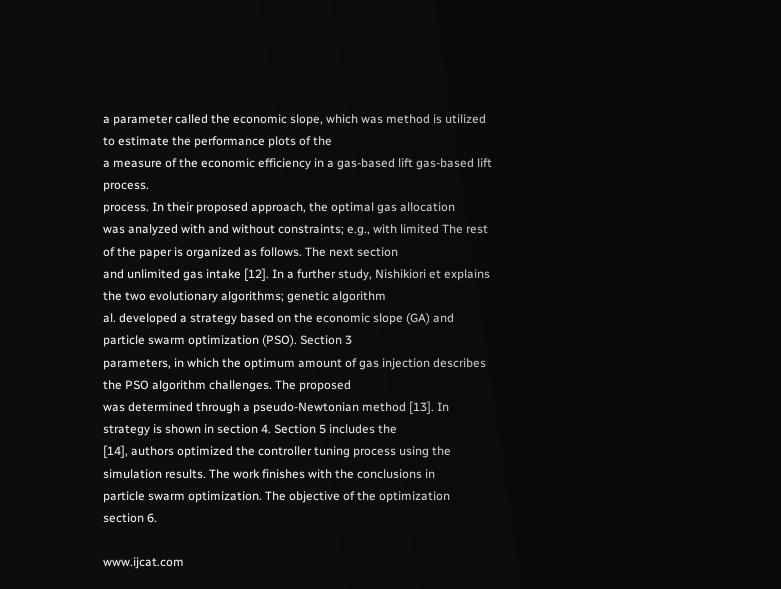a parameter called the economic slope, which was method is utilized to estimate the performance plots of the
a measure of the economic efficiency in a gas-based lift gas-based lift process.
process. In their proposed approach, the optimal gas allocation
was analyzed with and without constraints; e.g., with limited The rest of the paper is organized as follows. The next section
and unlimited gas intake [12]. In a further study, Nishikiori et explains the two evolutionary algorithms; genetic algorithm
al. developed a strategy based on the economic slope (GA) and particle swarm optimization (PSO). Section 3
parameters, in which the optimum amount of gas injection describes the PSO algorithm challenges. The proposed
was determined through a pseudo-Newtonian method [13]. In strategy is shown in section 4. Section 5 includes the
[14], authors optimized the controller tuning process using the simulation results. The work finishes with the conclusions in
particle swarm optimization. The objective of the optimization section 6.

www.ijcat.com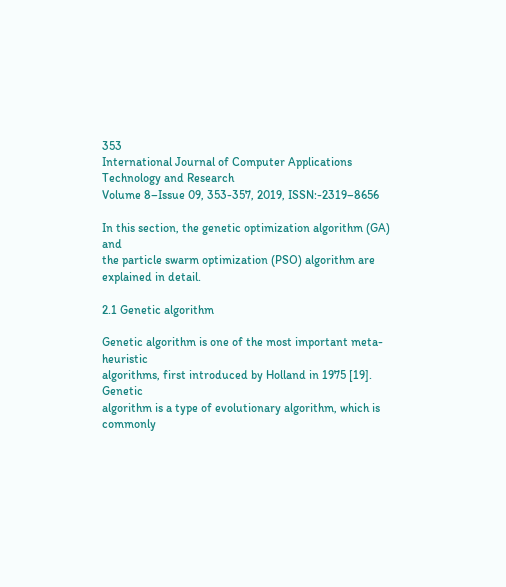353
International Journal of Computer Applications Technology and Research
Volume 8–Issue 09, 353-357, 2019, ISSN:-2319–8656

In this section, the genetic optimization algorithm (GA) and
the particle swarm optimization (PSO) algorithm are
explained in detail.

2.1 Genetic algorithm

Genetic algorithm is one of the most important meta-heuristic
algorithms, first introduced by Holland in 1975 [19]. Genetic
algorithm is a type of evolutionary algorithm, which is
commonly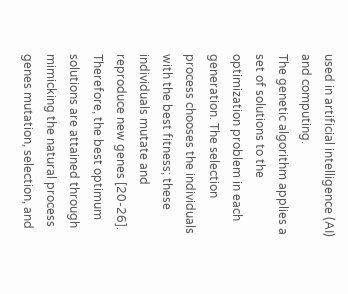used in artificial intelligence (AI) and computing.
The genetic algorithm applies a set of solutions to the
optimization problem in each generation. The selection
process chooses the individuals with the best fitness; these
individuals mutate and reproduce new genes [20-26].
Therefore, the best optimum solutions are attained through
mimicking the natural process genes mutation, selection, and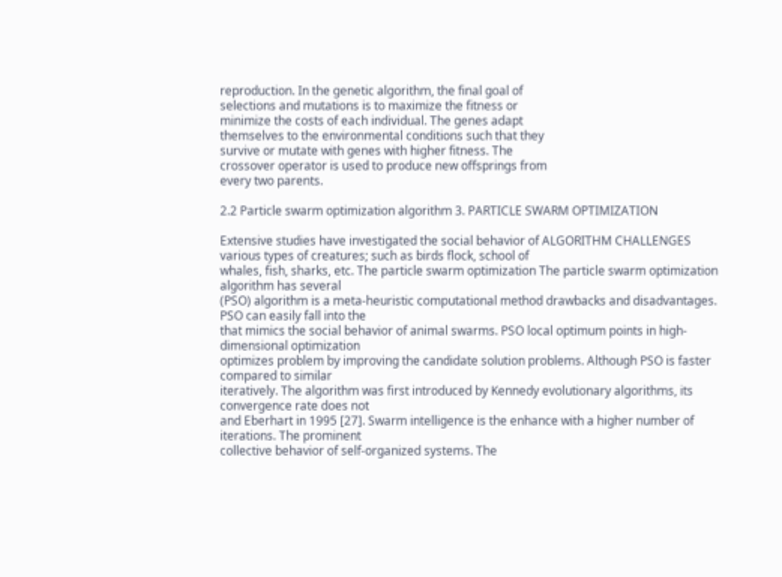reproduction. In the genetic algorithm, the final goal of
selections and mutations is to maximize the fitness or
minimize the costs of each individual. The genes adapt
themselves to the environmental conditions such that they
survive or mutate with genes with higher fitness. The
crossover operator is used to produce new offsprings from
every two parents.

2.2 Particle swarm optimization algorithm 3. PARTICLE SWARM OPTIMIZATION

Extensive studies have investigated the social behavior of ALGORITHM CHALLENGES
various types of creatures; such as birds flock, school of
whales, fish, sharks, etc. The particle swarm optimization The particle swarm optimization algorithm has several
(PSO) algorithm is a meta-heuristic computational method drawbacks and disadvantages. PSO can easily fall into the
that mimics the social behavior of animal swarms. PSO local optimum points in high-dimensional optimization
optimizes problem by improving the candidate solution problems. Although PSO is faster compared to similar
iteratively. The algorithm was first introduced by Kennedy evolutionary algorithms, its convergence rate does not
and Eberhart in 1995 [27]. Swarm intelligence is the enhance with a higher number of iterations. The prominent
collective behavior of self-organized systems. The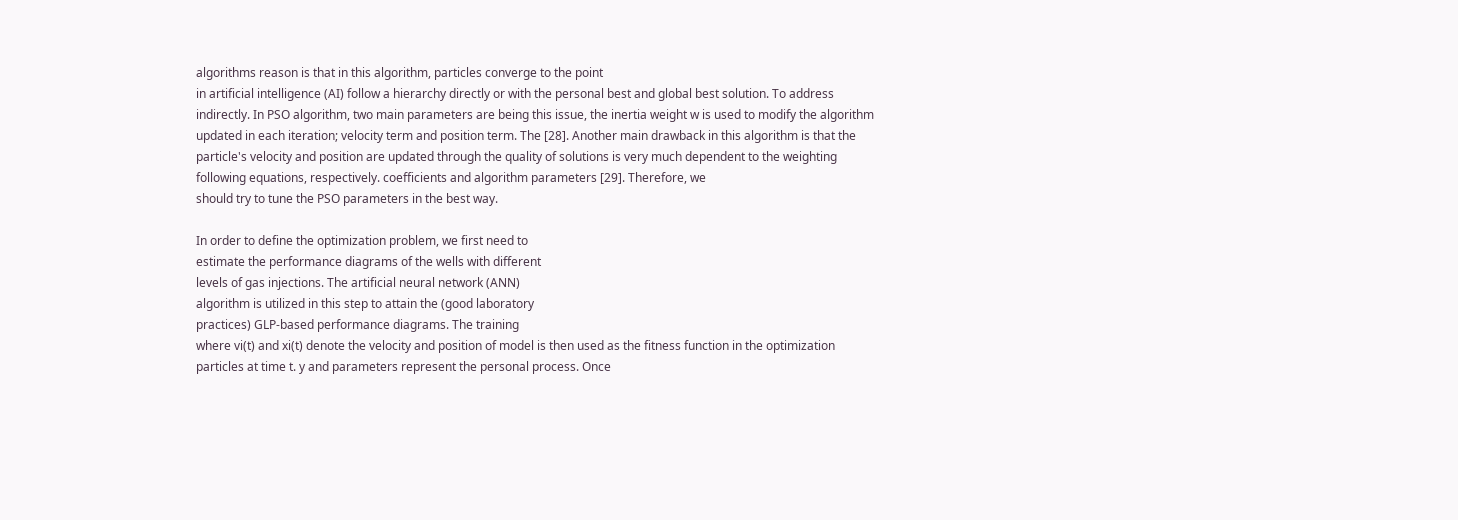algorithms reason is that in this algorithm, particles converge to the point
in artificial intelligence (AI) follow a hierarchy directly or with the personal best and global best solution. To address
indirectly. In PSO algorithm, two main parameters are being this issue, the inertia weight w is used to modify the algorithm
updated in each iteration; velocity term and position term. The [28]. Another main drawback in this algorithm is that the
particle's velocity and position are updated through the quality of solutions is very much dependent to the weighting
following equations, respectively. coefficients and algorithm parameters [29]. Therefore, we
should try to tune the PSO parameters in the best way.

In order to define the optimization problem, we first need to
estimate the performance diagrams of the wells with different
levels of gas injections. The artificial neural network (ANN)
algorithm is utilized in this step to attain the (good laboratory
practices) GLP-based performance diagrams. The training
where vi(t) and xi(t) denote the velocity and position of model is then used as the fitness function in the optimization
particles at time t. y and parameters represent the personal process. Once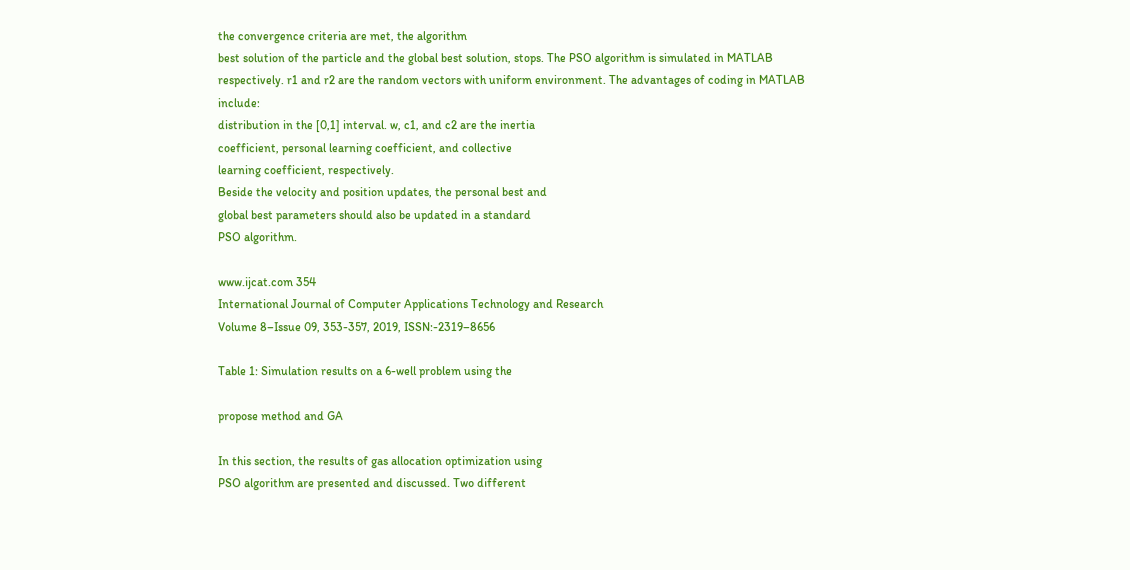the convergence criteria are met, the algorithm
best solution of the particle and the global best solution, stops. The PSO algorithm is simulated in MATLAB
respectively. r1 and r2 are the random vectors with uniform environment. The advantages of coding in MATLAB include:
distribution in the [0,1] interval. w, c1, and c2 are the inertia
coefficient, personal learning coefficient, and collective
learning coefficient, respectively.
Beside the velocity and position updates, the personal best and
global best parameters should also be updated in a standard
PSO algorithm.

www.ijcat.com 354
International Journal of Computer Applications Technology and Research
Volume 8–Issue 09, 353-357, 2019, ISSN:-2319–8656

Table 1: Simulation results on a 6-well problem using the

propose method and GA

In this section, the results of gas allocation optimization using
PSO algorithm are presented and discussed. Two different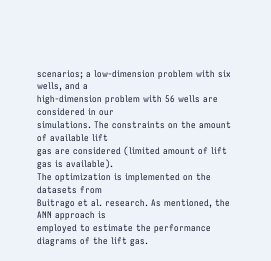scenarios; a low-dimension problem with six wells, and a
high-dimension problem with 56 wells are considered in our
simulations. The constraints on the amount of available lift
gas are considered (limited amount of lift gas is available).
The optimization is implemented on the datasets from
Buitrago et al. research. As mentioned, the ANN approach is
employed to estimate the performance diagrams of the lift gas.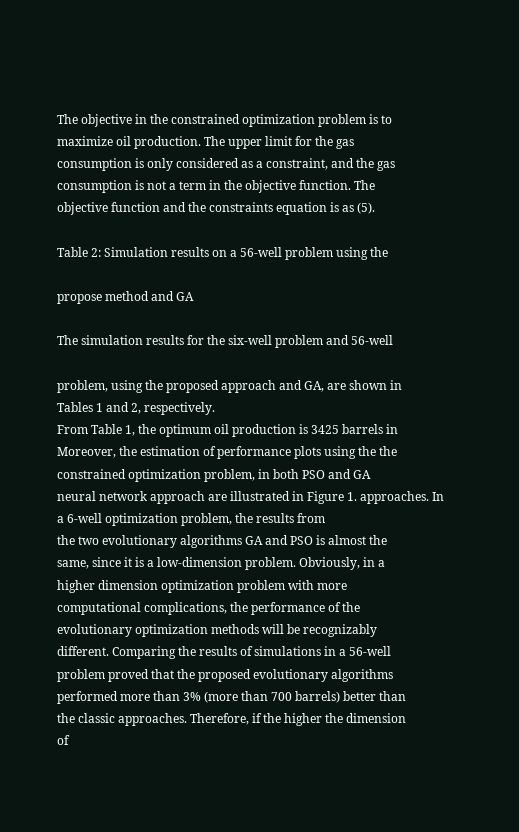The objective in the constrained optimization problem is to
maximize oil production. The upper limit for the gas
consumption is only considered as a constraint, and the gas
consumption is not a term in the objective function. The
objective function and the constraints equation is as (5).

Table 2: Simulation results on a 56-well problem using the

propose method and GA

The simulation results for the six-well problem and 56-well

problem, using the proposed approach and GA, are shown in
Tables 1 and 2, respectively.
From Table 1, the optimum oil production is 3425 barrels in
Moreover, the estimation of performance plots using the the constrained optimization problem, in both PSO and GA
neural network approach are illustrated in Figure 1. approaches. In a 6-well optimization problem, the results from
the two evolutionary algorithms GA and PSO is almost the
same, since it is a low-dimension problem. Obviously, in a
higher dimension optimization problem with more
computational complications, the performance of the
evolutionary optimization methods will be recognizably
different. Comparing the results of simulations in a 56-well
problem proved that the proposed evolutionary algorithms
performed more than 3% (more than 700 barrels) better than
the classic approaches. Therefore, if the higher the dimension
of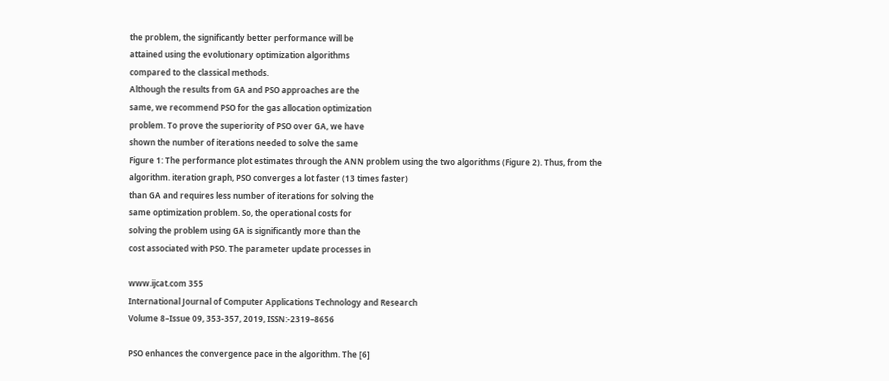the problem, the significantly better performance will be
attained using the evolutionary optimization algorithms
compared to the classical methods.
Although the results from GA and PSO approaches are the
same, we recommend PSO for the gas allocation optimization
problem. To prove the superiority of PSO over GA, we have
shown the number of iterations needed to solve the same
Figure 1: The performance plot estimates through the ANN problem using the two algorithms (Figure 2). Thus, from the
algorithm. iteration graph, PSO converges a lot faster (13 times faster)
than GA and requires less number of iterations for solving the
same optimization problem. So, the operational costs for
solving the problem using GA is significantly more than the
cost associated with PSO. The parameter update processes in

www.ijcat.com 355
International Journal of Computer Applications Technology and Research
Volume 8–Issue 09, 353-357, 2019, ISSN:-2319–8656

PSO enhances the convergence pace in the algorithm. The [6]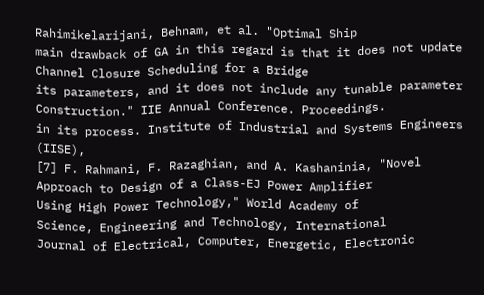Rahimikelarijani, Behnam, et al. "Optimal Ship
main drawback of GA in this regard is that it does not update Channel Closure Scheduling for a Bridge
its parameters, and it does not include any tunable parameter Construction." IIE Annual Conference. Proceedings.
in its process. Institute of Industrial and Systems Engineers (IISE),
[7] F. Rahmani, F. Razaghian, and A. Kashaninia, "Novel
Approach to Design of a Class-EJ Power Amplifier
Using High Power Technology," World Academy of
Science, Engineering and Technology, International
Journal of Electrical, Computer, Energetic, Electronic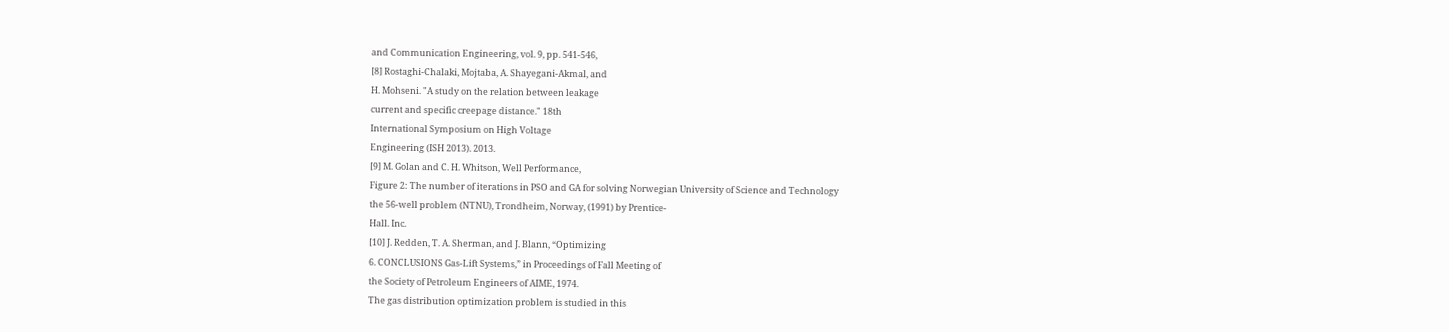and Communication Engineering, vol. 9, pp. 541-546,
[8] Rostaghi-Chalaki, Mojtaba, A. Shayegani-Akmal, and
H. Mohseni. "A study on the relation between leakage
current and specific creepage distance." 18th
International Symposium on High Voltage
Engineering (ISH 2013). 2013.
[9] M. Golan and C. H. Whitson, Well Performance,
Figure 2: The number of iterations in PSO and GA for solving Norwegian University of Science and Technology
the 56-well problem (NTNU), Trondheim, Norway, (1991) by Prentice-
Hall. Inc.
[10] J. Redden, T. A. Sherman, and J. Blann, “Optimizing
6. CONCLUSIONS Gas-Lift Systems,” in Proceedings of Fall Meeting of
the Society of Petroleum Engineers of AIME, 1974.
The gas distribution optimization problem is studied in this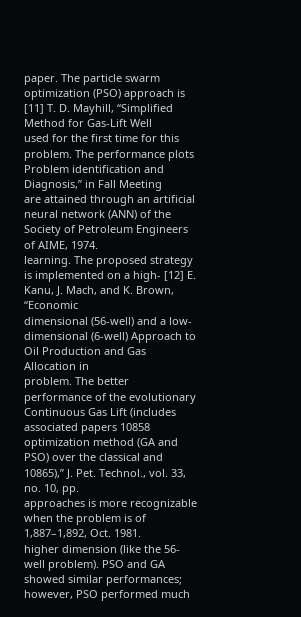paper. The particle swarm optimization (PSO) approach is [11] T. D. Mayhill, “Simplified Method for Gas-Lift Well
used for the first time for this problem. The performance plots Problem identification and Diagnosis,” in Fall Meeting
are attained through an artificial neural network (ANN) of the Society of Petroleum Engineers of AIME, 1974.
learning. The proposed strategy is implemented on a high- [12] E. Kanu, J. Mach, and K. Brown, “Economic
dimensional (56-well) and a low-dimensional (6-well) Approach to Oil Production and Gas Allocation in
problem. The better performance of the evolutionary Continuous Gas Lift (includes associated papers 10858
optimization method (GA and PSO) over the classical and 10865),” J. Pet. Technol., vol. 33, no. 10, pp.
approaches is more recognizable when the problem is of 1,887–1,892, Oct. 1981.
higher dimension (like the 56-well problem). PSO and GA
showed similar performances; however, PSO performed much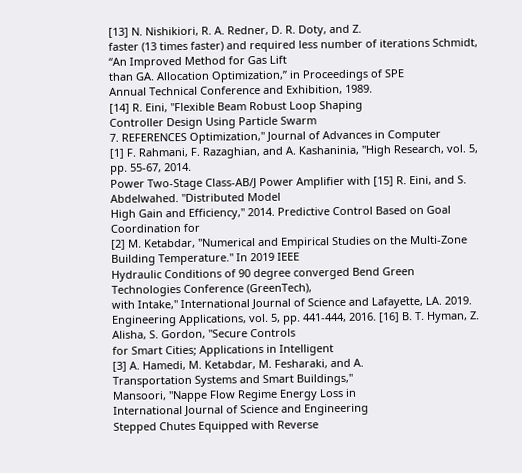[13] N. Nishikiori, R. A. Redner, D. R. Doty, and Z.
faster (13 times faster) and required less number of iterations Schmidt, “An Improved Method for Gas Lift
than GA. Allocation Optimization,” in Proceedings of SPE
Annual Technical Conference and Exhibition, 1989.
[14] R. Eini, "Flexible Beam Robust Loop Shaping
Controller Design Using Particle Swarm
7. REFERENCES Optimization," Journal of Advances in Computer
[1] F. Rahmani, F. Razaghian, and A. Kashaninia, "High Research, vol. 5, pp. 55-67, 2014.
Power Two-Stage Class-AB/J Power Amplifier with [15] R. Eini, and S. Abdelwahed. "Distributed Model
High Gain and Efficiency," 2014. Predictive Control Based on Goal Coordination for
[2] M. Ketabdar, "Numerical and Empirical Studies on the Multi-Zone Building Temperature." In 2019 IEEE
Hydraulic Conditions of 90 degree converged Bend Green Technologies Conference (GreenTech),
with Intake," International Journal of Science and Lafayette, LA. 2019.
Engineering Applications, vol. 5, pp. 441-444, 2016. [16] B. T. Hyman, Z. Alisha, S. Gordon, "Secure Controls
for Smart Cities; Applications in Intelligent
[3] A. Hamedi, M. Ketabdar, M. Fesharaki, and A.
Transportation Systems and Smart Buildings,"
Mansoori, "Nappe Flow Regime Energy Loss in
International Journal of Science and Engineering
Stepped Chutes Equipped with Reverse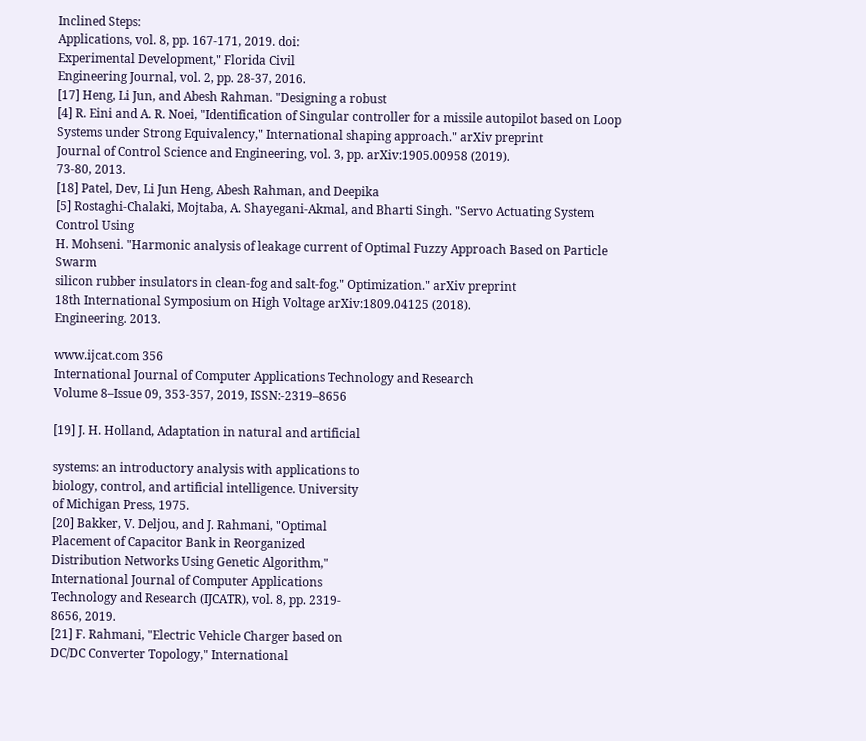Inclined Steps:
Applications, vol. 8, pp. 167-171, 2019. doi:
Experimental Development," Florida Civil
Engineering Journal, vol. 2, pp. 28-37, 2016.
[17] Heng, Li Jun, and Abesh Rahman. "Designing a robust
[4] R. Eini and A. R. Noei, "Identification of Singular controller for a missile autopilot based on Loop
Systems under Strong Equivalency," International shaping approach." arXiv preprint
Journal of Control Science and Engineering, vol. 3, pp. arXiv:1905.00958 (2019).
73-80, 2013.
[18] Patel, Dev, Li Jun Heng, Abesh Rahman, and Deepika
[5] Rostaghi-Chalaki, Mojtaba, A. Shayegani-Akmal, and Bharti Singh. "Servo Actuating System Control Using
H. Mohseni. "Harmonic analysis of leakage current of Optimal Fuzzy Approach Based on Particle Swarm
silicon rubber insulators in clean-fog and salt-fog." Optimization." arXiv preprint
18th International Symposium on High Voltage arXiv:1809.04125 (2018).
Engineering. 2013.

www.ijcat.com 356
International Journal of Computer Applications Technology and Research
Volume 8–Issue 09, 353-357, 2019, ISSN:-2319–8656

[19] J. H. Holland, Adaptation in natural and artificial

systems: an introductory analysis with applications to
biology, control, and artificial intelligence. University
of Michigan Press, 1975.
[20] Bakker, V. Deljou, and J. Rahmani, "Optimal
Placement of Capacitor Bank in Reorganized
Distribution Networks Using Genetic Algorithm,"
International Journal of Computer Applications
Technology and Research (IJCATR), vol. 8, pp. 2319-
8656, 2019.
[21] F. Rahmani, "Electric Vehicle Charger based on
DC/DC Converter Topology," International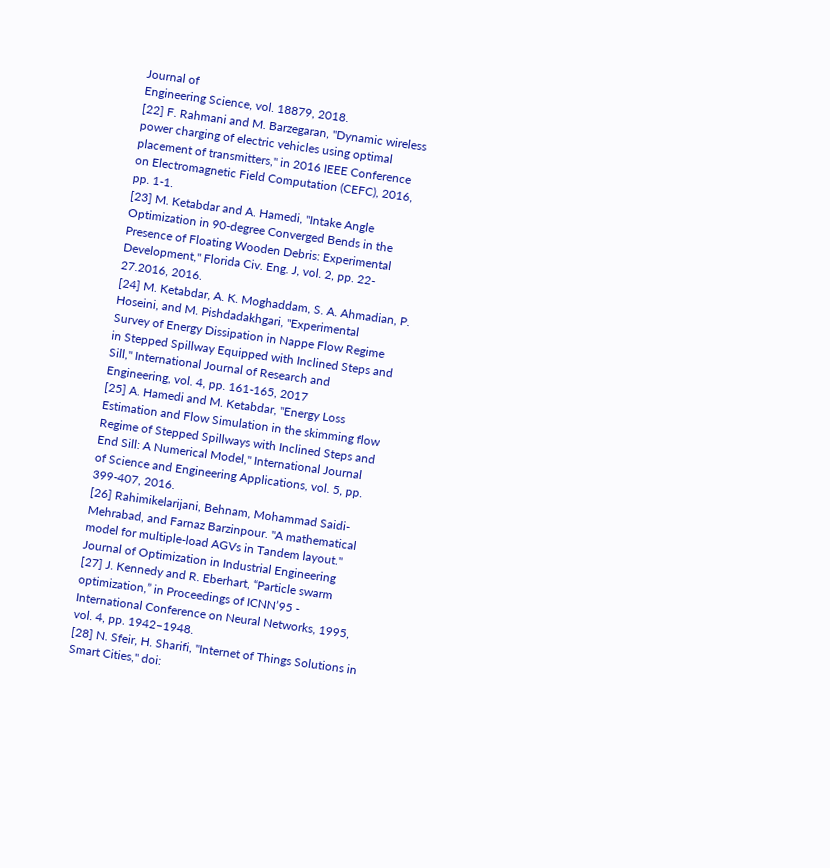Journal of
Engineering Science, vol. 18879, 2018.
[22] F. Rahmani and M. Barzegaran, "Dynamic wireless
power charging of electric vehicles using optimal
placement of transmitters," in 2016 IEEE Conference
on Electromagnetic Field Computation (CEFC), 2016,
pp. 1-1.
[23] M. Ketabdar and A. Hamedi, "Intake Angle
Optimization in 90-degree Converged Bends in the
Presence of Floating Wooden Debris: Experimental
Development," Florida Civ. Eng. J, vol. 2, pp. 22-
27.2016, 2016.
[24] M. Ketabdar, A. K. Moghaddam, S. A. Ahmadian, P.
Hoseini, and M. Pishdadakhgari, "Experimental
Survey of Energy Dissipation in Nappe Flow Regime
in Stepped Spillway Equipped with Inclined Steps and
Sill," International Journal of Research and
Engineering, vol. 4, pp. 161-165, 2017
[25] A. Hamedi and M. Ketabdar, "Energy Loss
Estimation and Flow Simulation in the skimming flow
Regime of Stepped Spillways with Inclined Steps and
End Sill: A Numerical Model," International Journal
of Science and Engineering Applications, vol. 5, pp.
399-407, 2016.
[26] Rahimikelarijani, Behnam, Mohammad Saidi-
Mehrabad, and Farnaz Barzinpour. "A mathematical
model for multiple-load AGVs in Tandem layout."
Journal of Optimization in Industrial Engineering
[27] J. Kennedy and R. Eberhart, “Particle swarm
optimization,” in Proceedings of ICNN’95 -
International Conference on Neural Networks, 1995,
vol. 4, pp. 1942–1948.
[28] N. Sfeir, H. Sharifi, "Internet of Things Solutions in
Smart Cities," doi: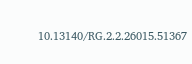10.13140/RG.2.2.26015.51367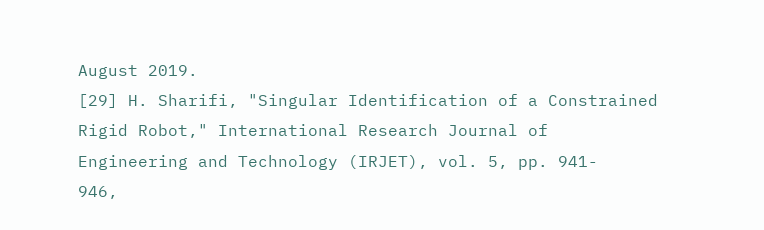August 2019.
[29] H. Sharifi, "Singular Identification of a Constrained
Rigid Robot," International Research Journal of
Engineering and Technology (IRJET), vol. 5, pp. 941-
946,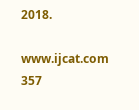2018.

www.ijcat.com 357